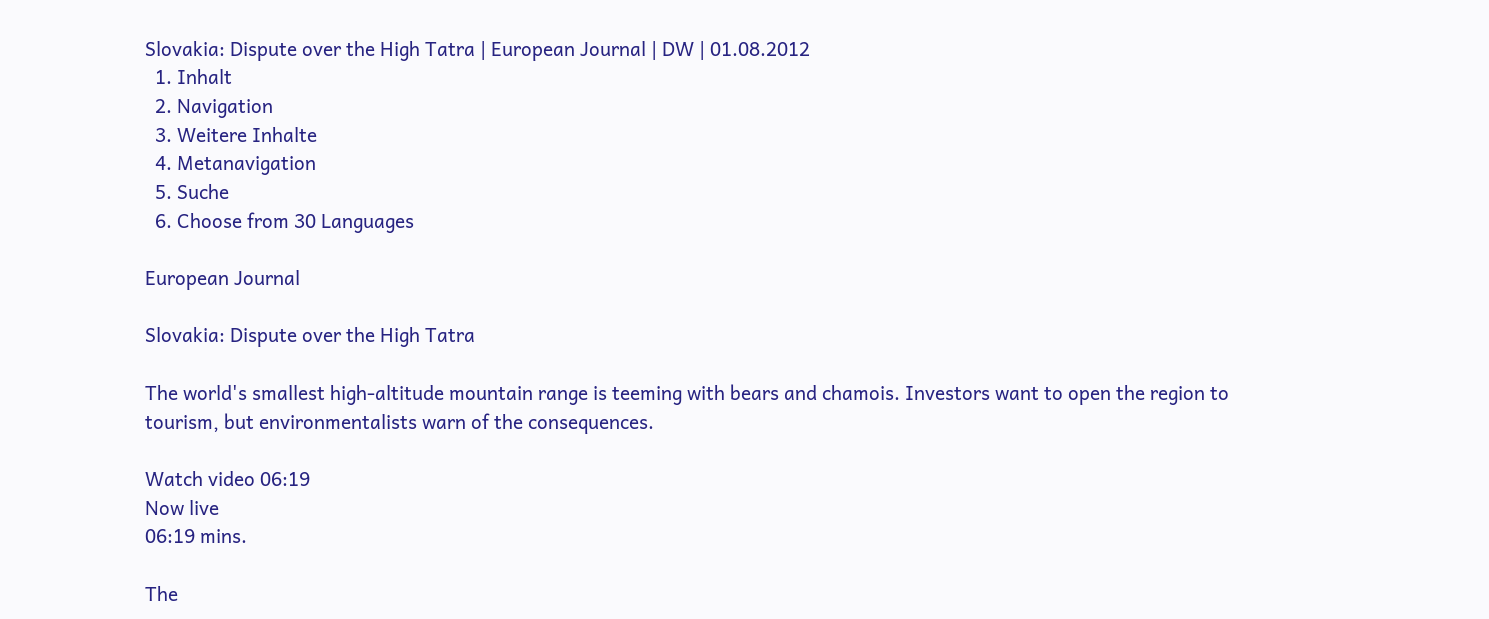Slovakia: Dispute over the High Tatra | European Journal | DW | 01.08.2012
  1. Inhalt
  2. Navigation
  3. Weitere Inhalte
  4. Metanavigation
  5. Suche
  6. Choose from 30 Languages

European Journal

Slovakia: Dispute over the High Tatra

The world's smallest high-altitude mountain range is teeming with bears and chamois. Investors want to open the region to tourism, but environmentalists warn of the consequences.

Watch video 06:19
Now live
06:19 mins.

The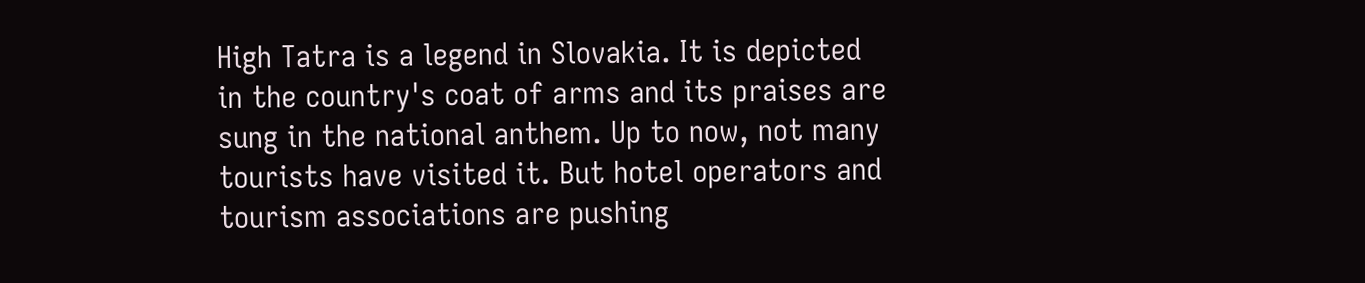High Tatra is a legend in Slovakia. It is depicted in the country's coat of arms and its praises are sung in the national anthem. Up to now, not many tourists have visited it. But hotel operators and tourism associations are pushing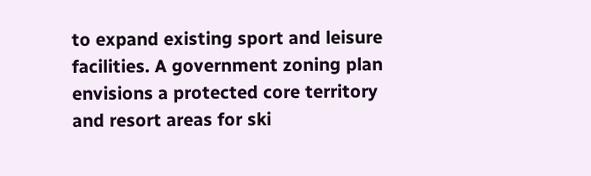to expand existing sport and leisure facilities. A government zoning plan envisions a protected core territory and resort areas for ski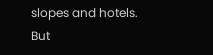slopes and hotels. But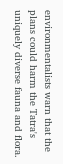environmentalists warn that the plans could harm the Tatra's uniquely diverse fauna and flora.